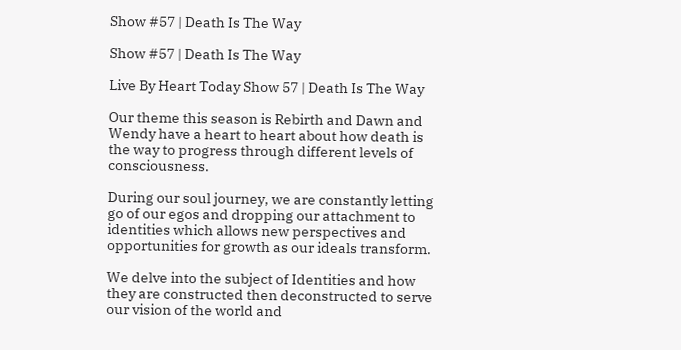Show #57 | Death Is The Way

Show #57 | Death Is The Way

Live By Heart Today Show 57 | Death Is The Way

Our theme this season is Rebirth and Dawn and Wendy have a heart to heart about how death is the way to progress through different levels of consciousness.

During our soul journey, we are constantly letting go of our egos and dropping our attachment to identities which allows new perspectives and opportunities for growth as our ideals transform.

We delve into the subject of Identities and how they are constructed then deconstructed to serve our vision of the world and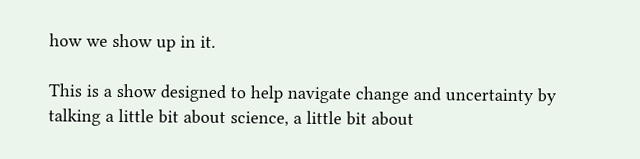how we show up in it.

This is a show designed to help navigate change and uncertainty by talking a little bit about science, a little bit about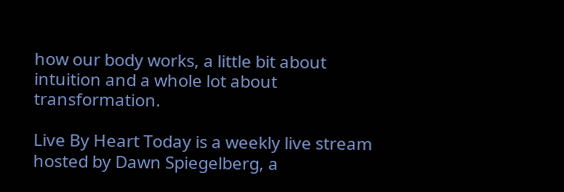how our body works, a little bit about intuition and a whole lot about transformation.

Live By Heart Today is a weekly live stream hosted by Dawn Spiegelberg, a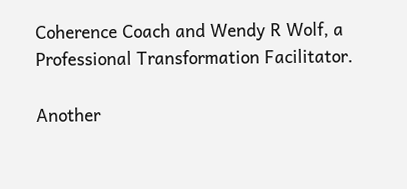Coherence Coach and Wendy R Wolf, a Professional Transformation Facilitator.

Another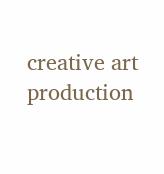creative art production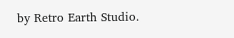by Retro Earth Studio.